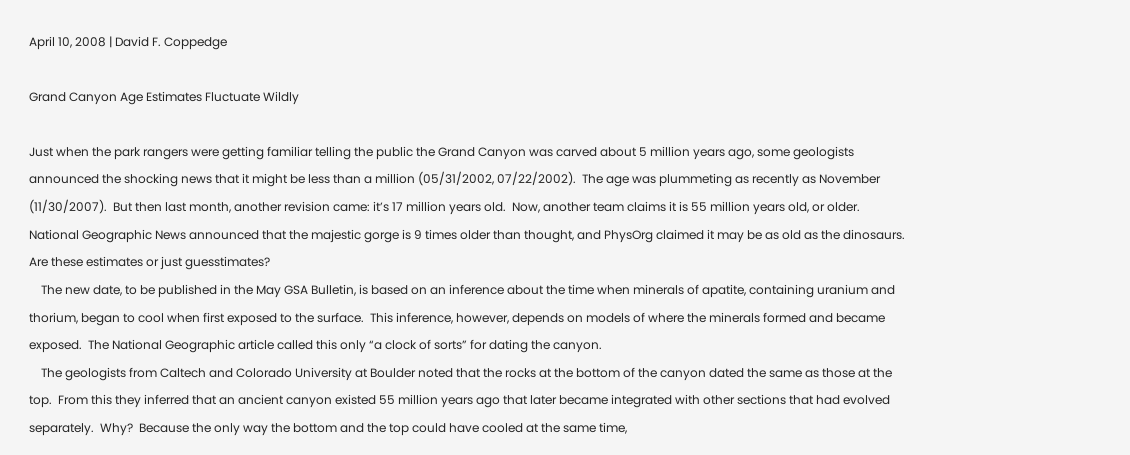April 10, 2008 | David F. Coppedge

Grand Canyon Age Estimates Fluctuate Wildly

Just when the park rangers were getting familiar telling the public the Grand Canyon was carved about 5 million years ago, some geologists announced the shocking news that it might be less than a million (05/31/2002, 07/22/2002).  The age was plummeting as recently as November (11/30/2007).  But then last month, another revision came: it’s 17 million years old.  Now, another team claims it is 55 million years old, or older.  National Geographic News announced that the majestic gorge is 9 times older than thought, and PhysOrg claimed it may be as old as the dinosaurs.  Are these estimates or just guesstimates?
    The new date, to be published in the May GSA Bulletin, is based on an inference about the time when minerals of apatite, containing uranium and thorium, began to cool when first exposed to the surface.  This inference, however, depends on models of where the minerals formed and became exposed.  The National Geographic article called this only “a clock of sorts” for dating the canyon.
    The geologists from Caltech and Colorado University at Boulder noted that the rocks at the bottom of the canyon dated the same as those at the top.  From this they inferred that an ancient canyon existed 55 million years ago that later became integrated with other sections that had evolved separately.  Why?  Because the only way the bottom and the top could have cooled at the same time,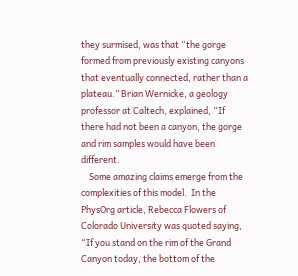they surmised, was that “the gorge formed from previously existing canyons that eventually connected, rather than a plateau.” Brian Wernicke, a geology professor at Caltech, explained, “If there had not been a canyon, the gorge and rim samples would have been different.
    Some amazing claims emerge from the complexities of this model.  In the PhysOrg article, Rebecca Flowers of Colorado University was quoted saying, “If you stand on the rim of the Grand Canyon today, the bottom of the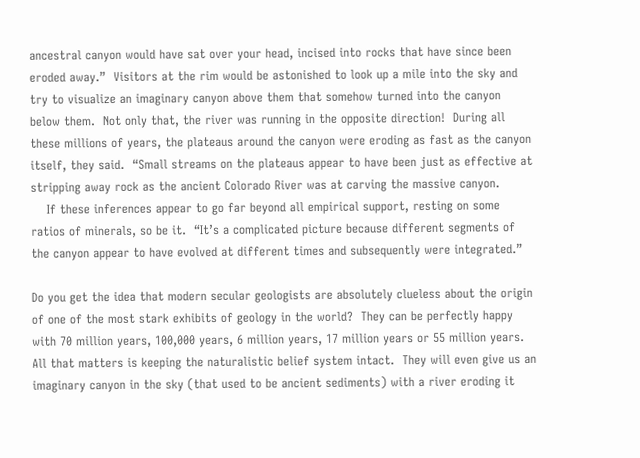ancestral canyon would have sat over your head, incised into rocks that have since been eroded away.”  Visitors at the rim would be astonished to look up a mile into the sky and try to visualize an imaginary canyon above them that somehow turned into the canyon below them.  Not only that, the river was running in the opposite direction!  During all these millions of years, the plateaus around the canyon were eroding as fast as the canyon itself, they said.  “Small streams on the plateaus appear to have been just as effective at stripping away rock as the ancient Colorado River was at carving the massive canyon.
    If these inferences appear to go far beyond all empirical support, resting on some ratios of minerals, so be it.  “It’s a complicated picture because different segments of the canyon appear to have evolved at different times and subsequently were integrated.”

Do you get the idea that modern secular geologists are absolutely clueless about the origin of one of the most stark exhibits of geology in the world?  They can be perfectly happy with 70 million years, 100,000 years, 6 million years, 17 million years or 55 million years.  All that matters is keeping the naturalistic belief system intact.  They will even give us an imaginary canyon in the sky (that used to be ancient sediments) with a river eroding it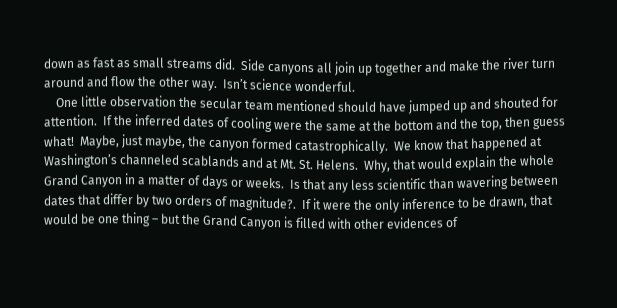down as fast as small streams did.  Side canyons all join up together and make the river turn around and flow the other way.  Isn’t science wonderful.
    One little observation the secular team mentioned should have jumped up and shouted for attention.  If the inferred dates of cooling were the same at the bottom and the top, then guess what!  Maybe, just maybe, the canyon formed catastrophically.  We know that happened at Washington’s channeled scablands and at Mt. St. Helens.  Why, that would explain the whole Grand Canyon in a matter of days or weeks.  Is that any less scientific than wavering between dates that differ by two orders of magnitude?.  If it were the only inference to be drawn, that would be one thing – but the Grand Canyon is filled with other evidences of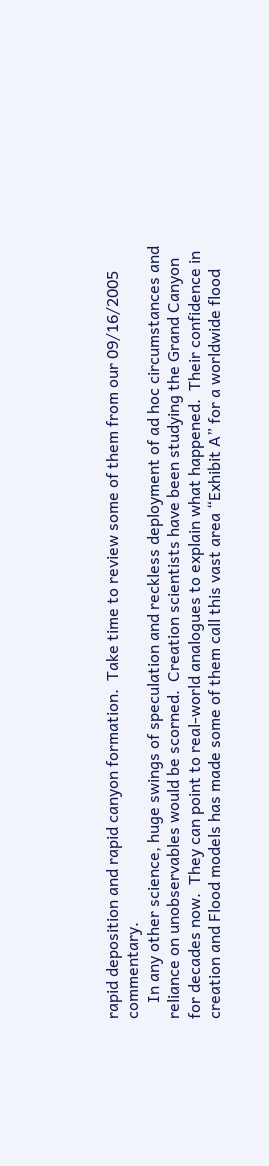rapid deposition and rapid canyon formation.  Take time to review some of them from our 09/16/2005 commentary.
    In any other science, huge swings of speculation and reckless deployment of ad hoc circumstances and reliance on unobservables would be scorned.  Creation scientists have been studying the Grand Canyon for decades now.  They can point to real-world analogues to explain what happened.  Their confidence in creation and Flood models has made some of them call this vast area “Exhibit A” for a worldwide flood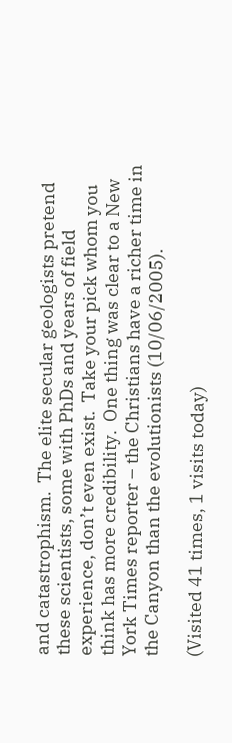and catastrophism.  The elite secular geologists pretend these scientists, some with PhDs and years of field experience, don’t even exist.  Take your pick whom you think has more credibility.  One thing was clear to a New York Times reporter – the Christians have a richer time in the Canyon than the evolutionists (10/06/2005).

(Visited 41 times, 1 visits today)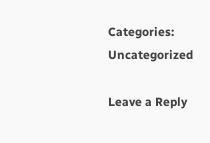Categories: Uncategorized

Leave a Reply